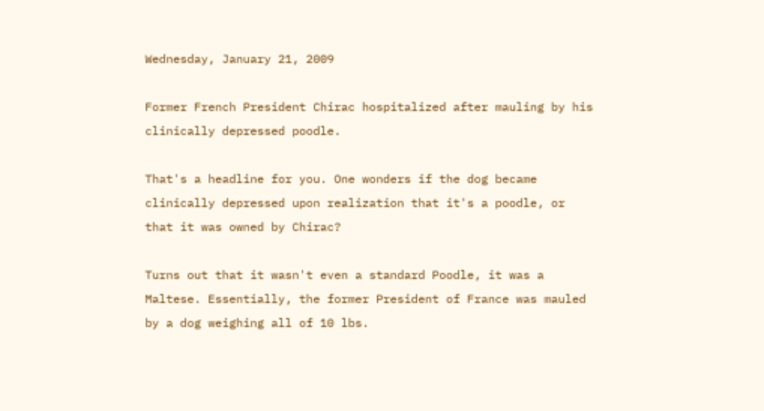Wednesday, January 21, 2009

Former French President Chirac hospitalized after mauling by his clinically depressed poodle.

That's a headline for you. One wonders if the dog became clinically depressed upon realization that it's a poodle, or that it was owned by Chirac?

Turns out that it wasn't even a standard Poodle, it was a Maltese. Essentially, the former President of France was mauled by a dog weighing all of 10 lbs.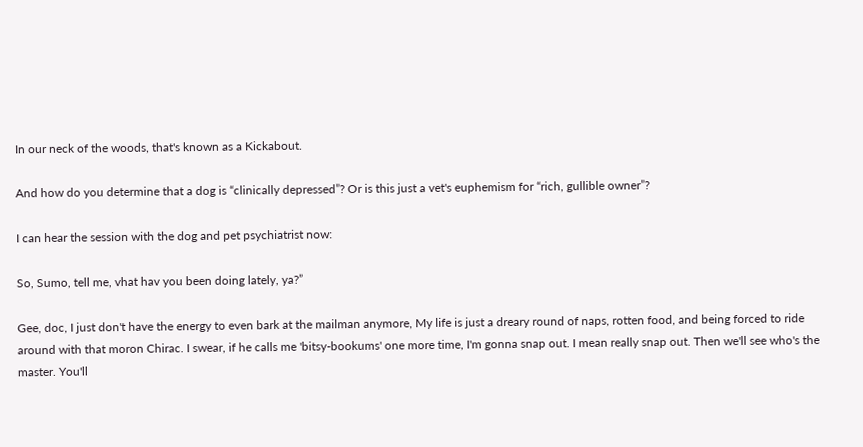In our neck of the woods, that's known as a Kickabout.

And how do you determine that a dog is “clinically depressed”? Or is this just a vet's euphemism for “rich, gullible owner”?

I can hear the session with the dog and pet psychiatrist now:

So, Sumo, tell me, vhat hav you been doing lately, ya?”

Gee, doc, I just don't have the energy to even bark at the mailman anymore, My life is just a dreary round of naps, rotten food, and being forced to ride around with that moron Chirac. I swear, if he calls me 'bitsy-bookums' one more time, I'm gonna snap out. I mean really snap out. Then we'll see who's the master. You'll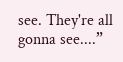see. They're all gonna see....”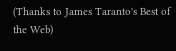(Thanks to James Taranto's Best of the Web)